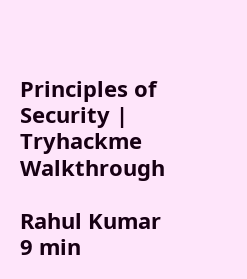Principles of Security | Tryhackme Walkthrough

Rahul Kumar
9 min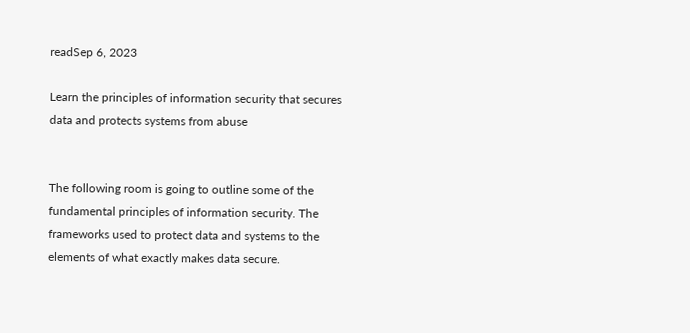readSep 6, 2023

Learn the principles of information security that secures data and protects systems from abuse


The following room is going to outline some of the fundamental principles of information security. The frameworks used to protect data and systems to the elements of what exactly makes data secure.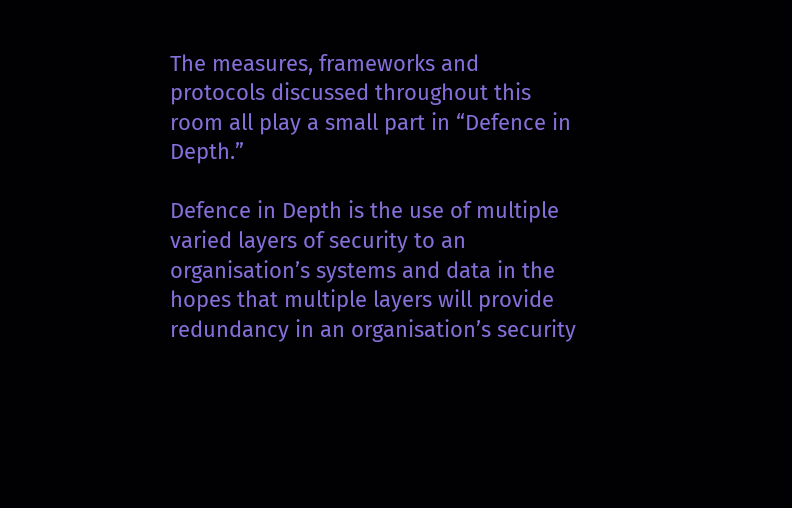The measures, frameworks and protocols discussed throughout this room all play a small part in “Defence in Depth.”

Defence in Depth is the use of multiple varied layers of security to an organisation’s systems and data in the hopes that multiple layers will provide redundancy in an organisation’s security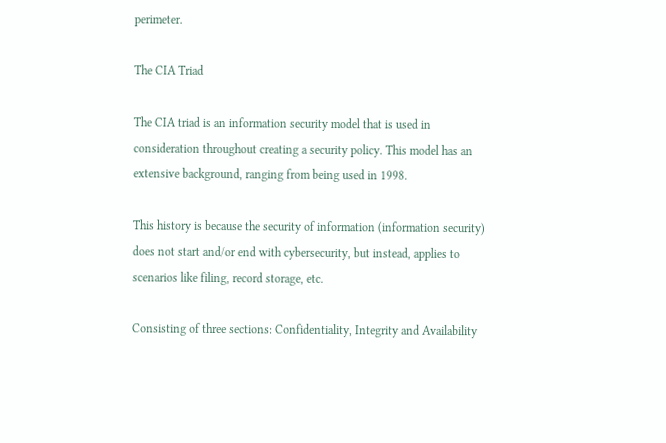perimeter.

The CIA Triad

The CIA triad is an information security model that is used in consideration throughout creating a security policy. This model has an extensive background, ranging from being used in 1998.

This history is because the security of information (information security) does not start and/or end with cybersecurity, but instead, applies to scenarios like filing, record storage, etc.

Consisting of three sections: Confidentiality, Integrity and Availability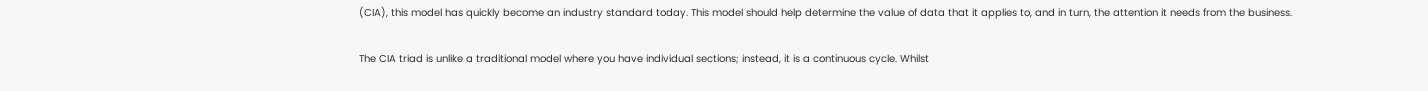(CIA), this model has quickly become an industry standard today. This model should help determine the value of data that it applies to, and in turn, the attention it needs from the business.

The CIA triad is unlike a traditional model where you have individual sections; instead, it is a continuous cycle. Whilst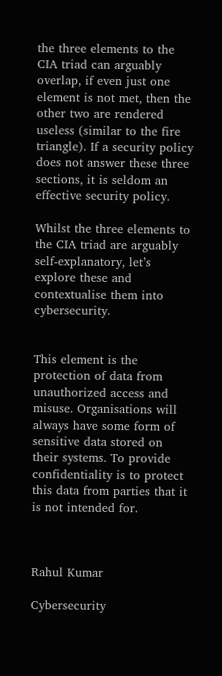the three elements to the CIA triad can arguably overlap, if even just one element is not met, then the other two are rendered useless (similar to the fire triangle). If a security policy does not answer these three sections, it is seldom an effective security policy.

Whilst the three elements to the CIA triad are arguably self-explanatory, let’s explore these and contextualise them into cybersecurity.


This element is the protection of data from unauthorized access and misuse. Organisations will always have some form of sensitive data stored on their systems. To provide confidentiality is to protect this data from parties that it is not intended for.



Rahul Kumar

Cybersecurity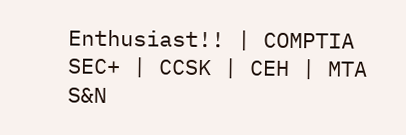Enthusiast!! | COMPTIA SEC+ | CCSK | CEH | MTA S&N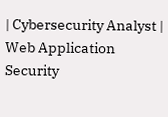| Cybersecurity Analyst | Web Application Security